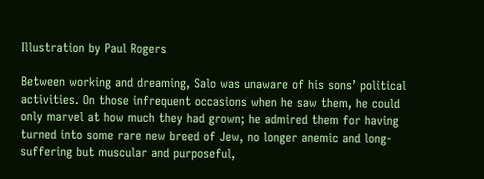Illustration by Paul Rogers

Between working and dreaming, Salo was unaware of his sons’ political activities. On those infrequent occasions when he saw them, he could only marvel at how much they had grown; he admired them for having turned into some rare new breed of Jew, no longer anemic and long-suffering but muscular and purposeful,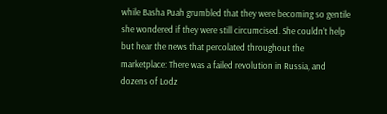while Basha Puah grumbled that they were becoming so gentile she wondered if they were still circumcised. She couldn’t help but hear the news that percolated throughout the marketplace: There was a failed revolution in Russia, and dozens of Lodz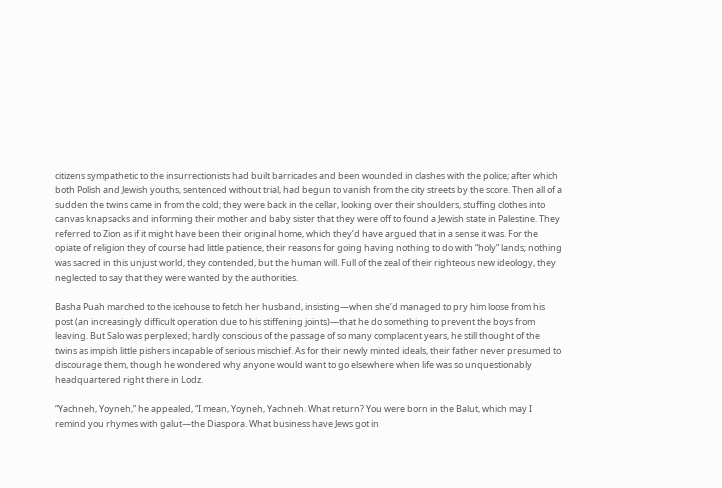citizens sympathetic to the insurrectionists had built barricades and been wounded in clashes with the police; after which both Polish and Jewish youths, sentenced without trial, had begun to vanish from the city streets by the score. Then all of a sudden the twins came in from the cold; they were back in the cellar, looking over their shoulders, stuffing clothes into canvas knapsacks and informing their mother and baby sister that they were off to found a Jewish state in Palestine. They referred to Zion as if it might have been their original home, which they’d have argued that in a sense it was. For the opiate of religion they of course had little patience, their reasons for going having nothing to do with “holy” lands; nothing was sacred in this unjust world, they contended, but the human will. Full of the zeal of their righteous new ideology, they neglected to say that they were wanted by the authorities.

Basha Puah marched to the icehouse to fetch her husband, insisting—when she’d managed to pry him loose from his post (an increasingly difficult operation due to his stiffening joints)—that he do something to prevent the boys from leaving. But Salo was perplexed; hardly conscious of the passage of so many complacent years, he still thought of the twins as impish little pishers incapable of serious mischief. As for their newly minted ideals, their father never presumed to discourage them, though he wondered why anyone would want to go elsewhere when life was so unquestionably headquartered right there in Lodz.

“Yachneh, Yoyneh,” he appealed, “I mean, Yoyneh, Yachneh. What return? You were born in the Balut, which may I remind you rhymes with galut—the Diaspora. What business have Jews got in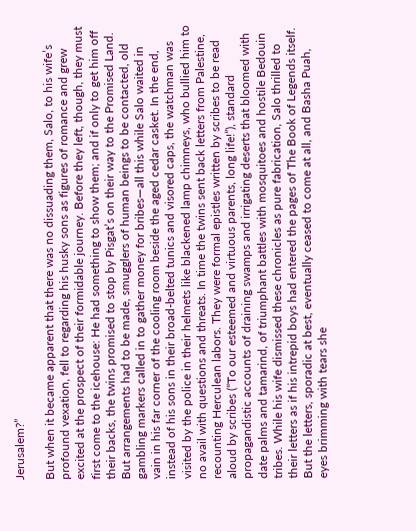Jerusalem?”

But when it became apparent that there was no dissuading them, Salo, to his wife’s profound vexation, fell to regarding his husky sons as figures of romance and grew excited at the prospect of their formidable journey. Before they left, though, they must first come to the icehouse: He had something to show them; and if only to get him off their backs, the twins promised to stop by Pisgat’s on their way to the Promised Land. But arrangements had to be made, smugglers of human beings to be contacted, old gambling markers called in to gather money for bribes—all this while Salo waited in vain in his far corner of the cooling room beside the aged cedar casket. In the end, instead of his sons in their broad-belted tunics and visored caps, the watchman was visited by the police in their helmets like blackened lamp chimneys, who bullied him to no avail with questions and threats. In time the twins sent back letters from Palestine, recounting Herculean labors. They were formal epistles written by scribes to be read aloud by scribes (“To our esteemed and virtuous parents, long life!”), standard propagandistic accounts of draining swamps and irrigating deserts that bloomed with date palms and tamarind, of triumphant battles with mosquitoes and hostile Bedouin tribes. While his wife dismissed these chronicles as pure fabrication, Salo thrilled to their letters as if his intrepid boys had entered the pages of The Book of Legends itself. But the letters, sporadic at best, eventually ceased to come at all, and Basha Puah, eyes brimming with tears she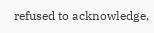refused to acknowledge,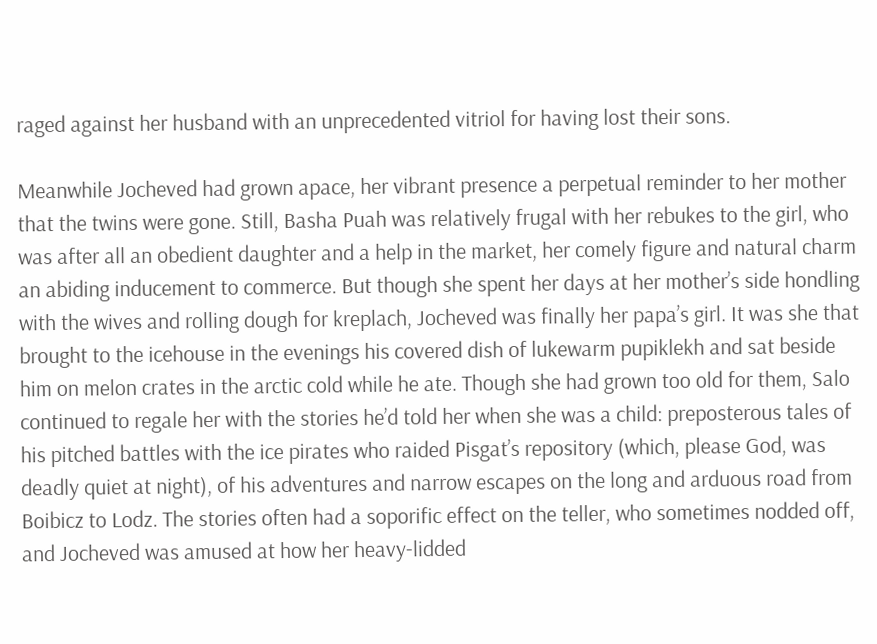raged against her husband with an unprecedented vitriol for having lost their sons.

Meanwhile Jocheved had grown apace, her vibrant presence a perpetual reminder to her mother that the twins were gone. Still, Basha Puah was relatively frugal with her rebukes to the girl, who was after all an obedient daughter and a help in the market, her comely figure and natural charm an abiding inducement to commerce. But though she spent her days at her mother’s side hondling with the wives and rolling dough for kreplach, Jocheved was finally her papa’s girl. It was she that brought to the icehouse in the evenings his covered dish of lukewarm pupiklekh and sat beside him on melon crates in the arctic cold while he ate. Though she had grown too old for them, Salo continued to regale her with the stories he’d told her when she was a child: preposterous tales of his pitched battles with the ice pirates who raided Pisgat’s repository (which, please God, was deadly quiet at night), of his adventures and narrow escapes on the long and arduous road from Boibicz to Lodz. The stories often had a soporific effect on the teller, who sometimes nodded off, and Jocheved was amused at how her heavy-lidded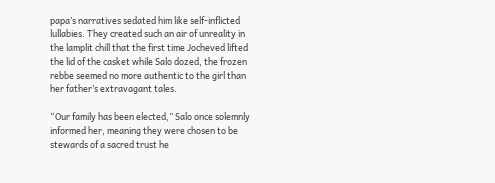papa’s narratives sedated him like self-inflicted lullabies. They created such an air of unreality in the lamplit chill that the first time Jocheved lifted the lid of the casket while Salo dozed, the frozen rebbe seemed no more authentic to the girl than her father’s extravagant tales.

“Our family has been elected,” Salo once solemnly informed her, meaning they were chosen to be stewards of a sacred trust he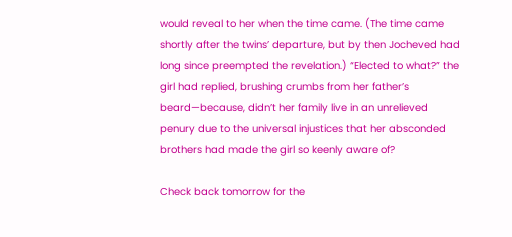would reveal to her when the time came. (The time came shortly after the twins’ departure, but by then Jocheved had long since preempted the revelation.) “Elected to what?” the girl had replied, brushing crumbs from her father’s beard—because, didn’t her family live in an unrelieved penury due to the universal injustices that her absconded brothers had made the girl so keenly aware of?

Check back tomorrow for the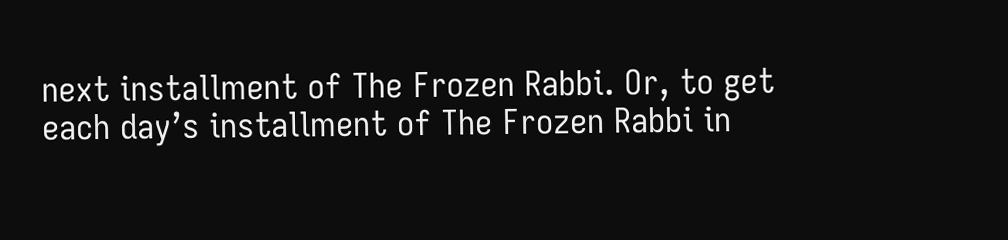next installment of The Frozen Rabbi. Or, to get each day’s installment of The Frozen Rabbi in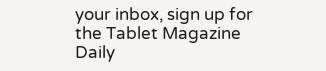your inbox, sign up for the Tablet Magazine Daily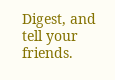Digest, and tell your friends.